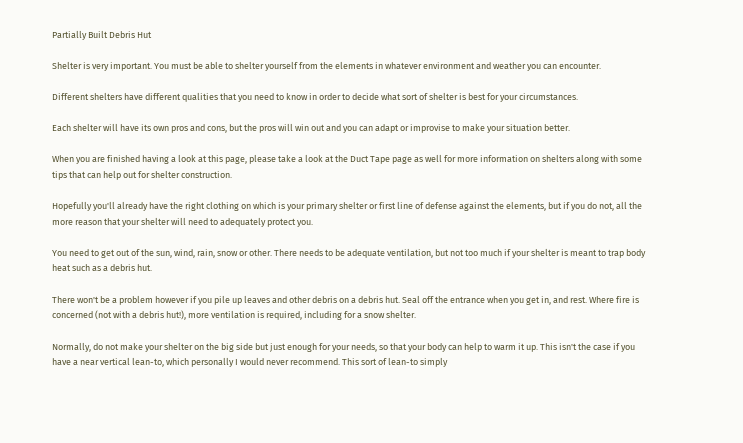Partially Built Debris Hut

Shelter is very important. You must be able to shelter yourself from the elements in whatever environment and weather you can encounter.

Different shelters have different qualities that you need to know in order to decide what sort of shelter is best for your circumstances.

Each shelter will have its own pros and cons, but the pros will win out and you can adapt or improvise to make your situation better.

When you are finished having a look at this page, please take a look at the Duct Tape page as well for more information on shelters along with some tips that can help out for shelter construction.

Hopefully you'll already have the right clothing on which is your primary shelter or first line of defense against the elements, but if you do not, all the more reason that your shelter will need to adequately protect you.

You need to get out of the sun, wind, rain, snow or other. There needs to be adequate ventilation, but not too much if your shelter is meant to trap body heat such as a debris hut.

There won't be a problem however if you pile up leaves and other debris on a debris hut. Seal off the entrance when you get in, and rest. Where fire is concerned (not with a debris hut!), more ventilation is required, including for a snow shelter.

Normally, do not make your shelter on the big side but just enough for your needs, so that your body can help to warm it up. This isn't the case if you have a near vertical lean-to, which personally I would never recommend. This sort of lean-to simply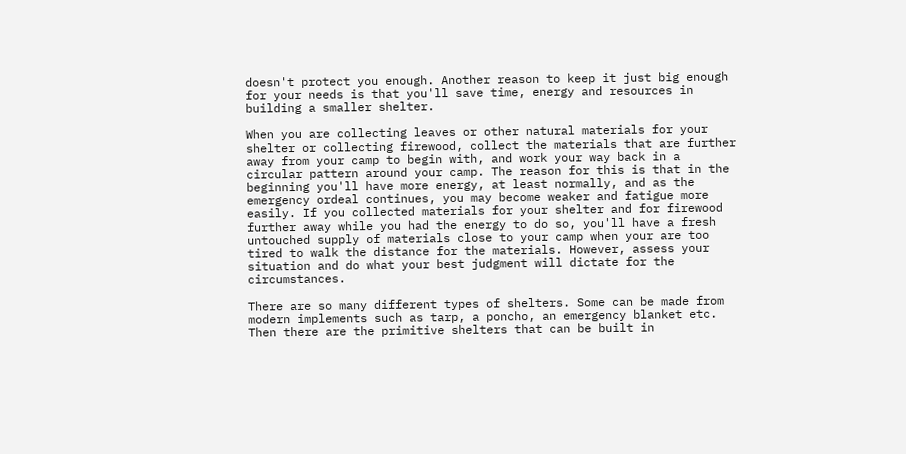doesn't protect you enough. Another reason to keep it just big enough for your needs is that you'll save time, energy and resources in building a smaller shelter.

When you are collecting leaves or other natural materials for your shelter or collecting firewood, collect the materials that are further away from your camp to begin with, and work your way back in a circular pattern around your camp. The reason for this is that in the beginning you'll have more energy, at least normally, and as the emergency ordeal continues, you may become weaker and fatigue more easily. If you collected materials for your shelter and for firewood further away while you had the energy to do so, you'll have a fresh untouched supply of materials close to your camp when your are too tired to walk the distance for the materials. However, assess your situation and do what your best judgment will dictate for the circumstances.

There are so many different types of shelters. Some can be made from modern implements such as tarp, a poncho, an emergency blanket etc. Then there are the primitive shelters that can be built in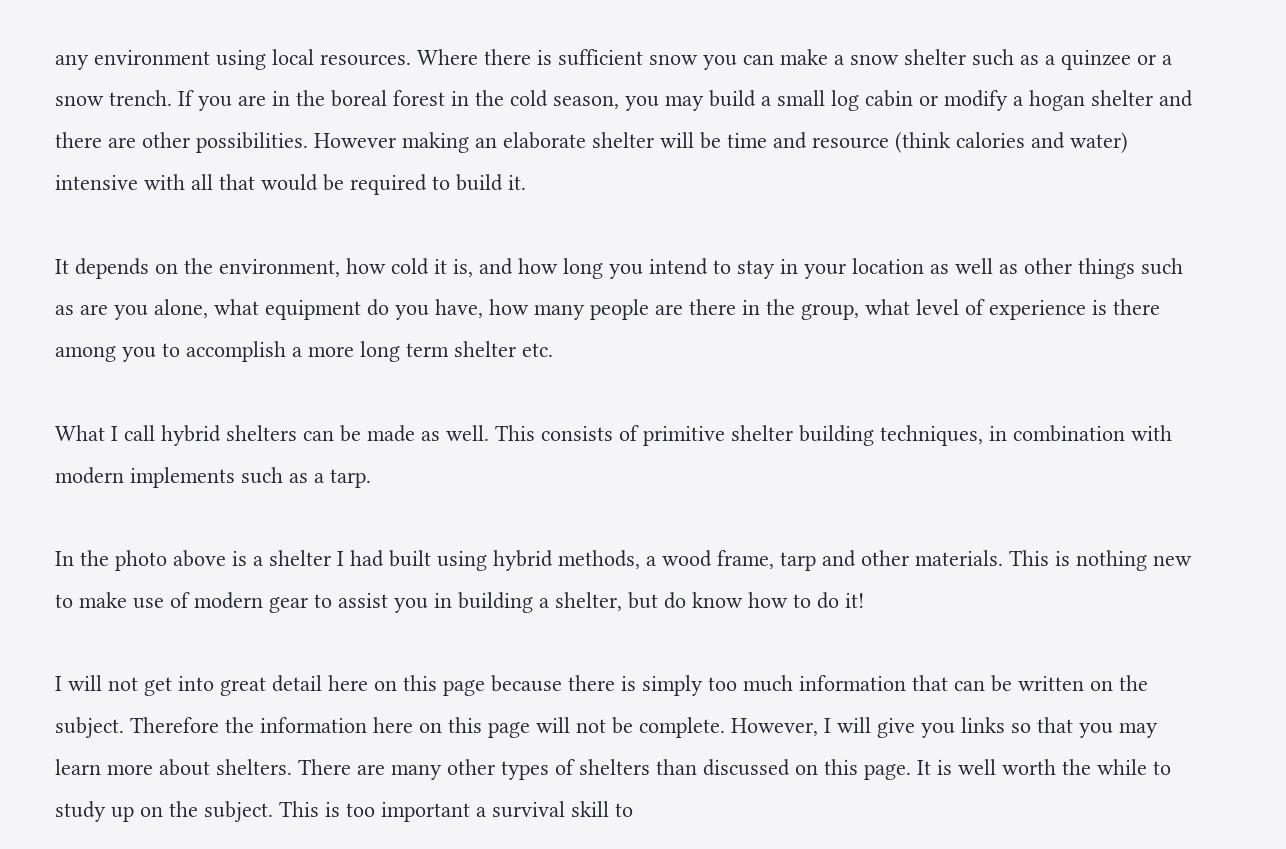any environment using local resources. Where there is sufficient snow you can make a snow shelter such as a quinzee or a snow trench. If you are in the boreal forest in the cold season, you may build a small log cabin or modify a hogan shelter and there are other possibilities. However making an elaborate shelter will be time and resource (think calories and water) intensive with all that would be required to build it.

It depends on the environment, how cold it is, and how long you intend to stay in your location as well as other things such as are you alone, what equipment do you have, how many people are there in the group, what level of experience is there among you to accomplish a more long term shelter etc.

What I call hybrid shelters can be made as well. This consists of primitive shelter building techniques, in combination with modern implements such as a tarp.

In the photo above is a shelter I had built using hybrid methods, a wood frame, tarp and other materials. This is nothing new to make use of modern gear to assist you in building a shelter, but do know how to do it!

I will not get into great detail here on this page because there is simply too much information that can be written on the subject. Therefore the information here on this page will not be complete. However, I will give you links so that you may learn more about shelters. There are many other types of shelters than discussed on this page. It is well worth the while to study up on the subject. This is too important a survival skill to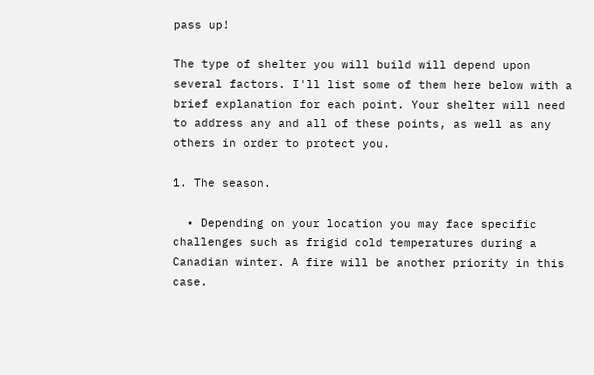pass up!

The type of shelter you will build will depend upon several factors. I'll list some of them here below with a brief explanation for each point. Your shelter will need to address any and all of these points, as well as any others in order to protect you.

1. The season.

  • Depending on your location you may face specific challenges such as frigid cold temperatures during a Canadian winter. A fire will be another priority in this case.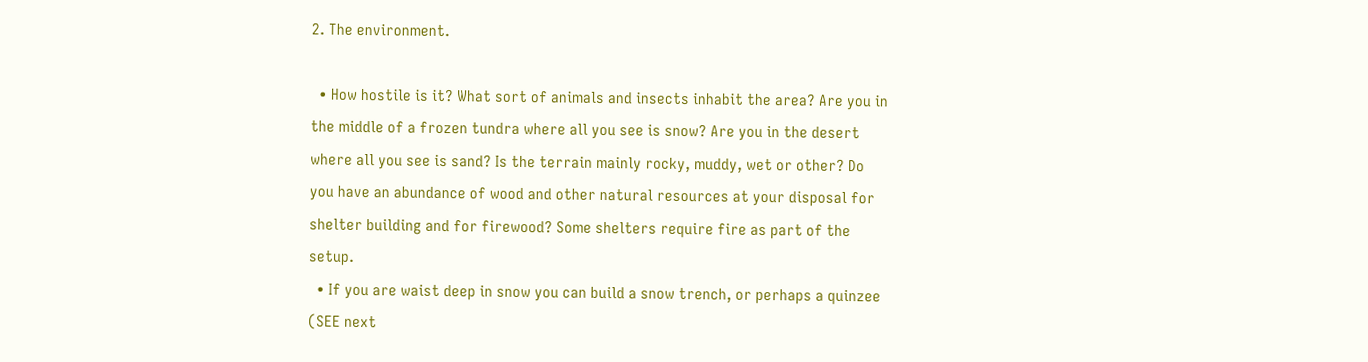2. The environment.

  • How hostile is it? What sort of animals and insects inhabit the area? Are you in the middle of a frozen tundra where all you see is snow? Are you in the desert where all you see is sand? Is the terrain mainly rocky, muddy, wet or other? Do you have an abundance of wood and other natural resources at your disposal for shelter building and for firewood? Some shelters require fire as part of the setup.
  • If you are waist deep in snow you can build a snow trench, or perhaps a quinzee (SEE next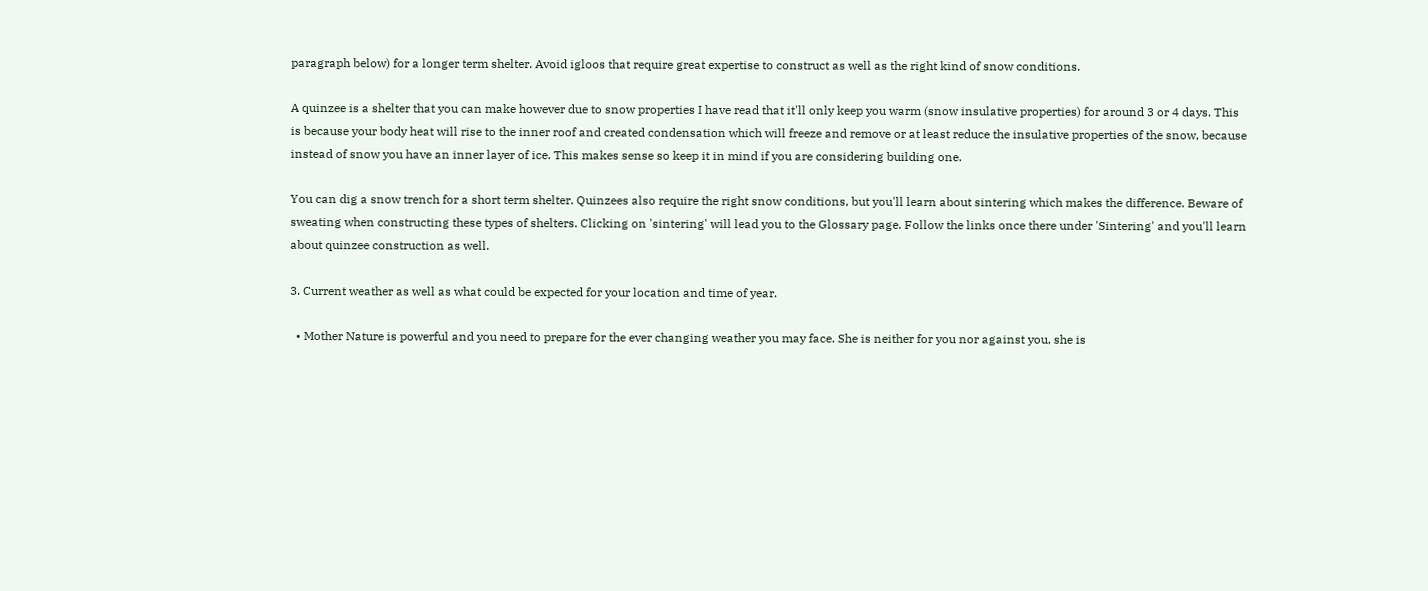paragraph below) for a longer term shelter. Avoid igloos that require great expertise to construct as well as the right kind of snow conditions.

A quinzee is a shelter that you can make however due to snow properties I have read that it'll only keep you warm (snow insulative properties) for around 3 or 4 days. This is because your body heat will rise to the inner roof and created condensation which will freeze and remove or at least reduce the insulative properties of the snow, because instead of snow you have an inner layer of ice. This makes sense so keep it in mind if you are considering building one.

You can dig a snow trench for a short term shelter. Quinzees also require the right snow conditions, but you'll learn about sintering which makes the difference. Beware of sweating when constructing these types of shelters. Clicking on 'sintering' will lead you to the Glossary page. Follow the links once there under 'Sintering' and you'll learn about quinzee construction as well.

3. Current weather as well as what could be expected for your location and time of year.

  • Mother Nature is powerful and you need to prepare for the ever changing weather you may face. She is neither for you nor against you, she is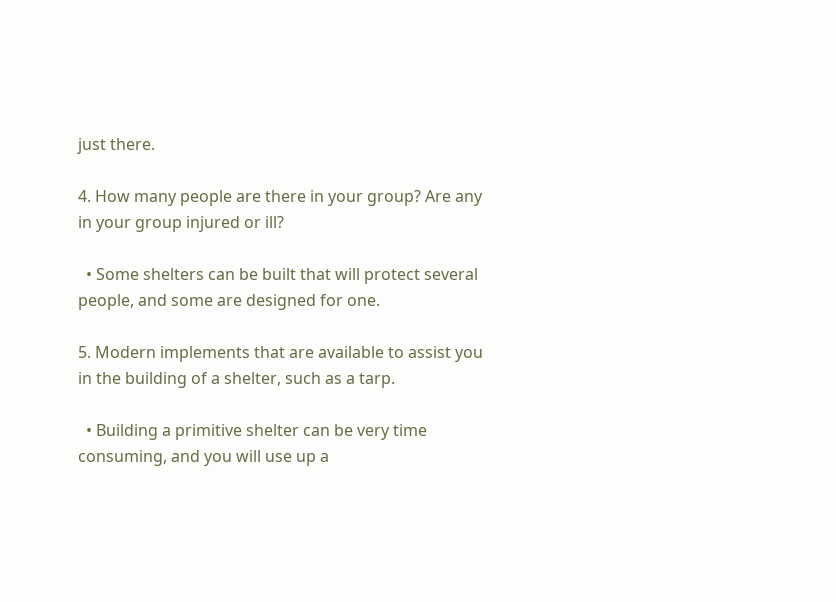just there.

4. How many people are there in your group? Are any in your group injured or ill?

  • Some shelters can be built that will protect several people, and some are designed for one.

5. Modern implements that are available to assist you in the building of a shelter, such as a tarp.

  • Building a primitive shelter can be very time consuming, and you will use up a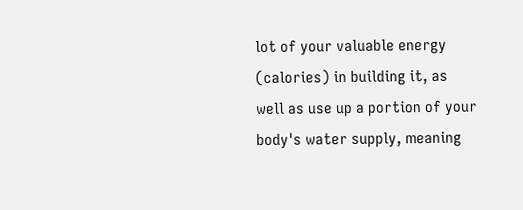lot of your valuable energy (calories) in building it, as well as use up a portion of your body's water supply, meaning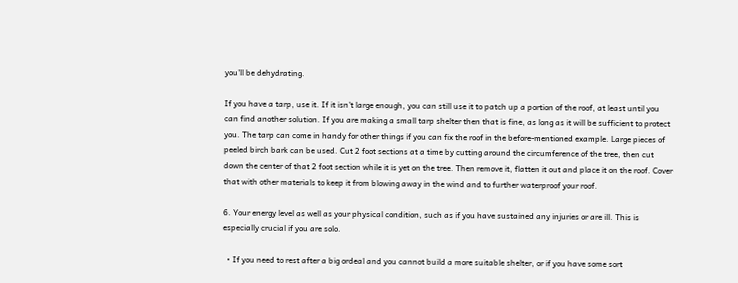you'll be dehydrating.

If you have a tarp, use it. If it isn't large enough, you can still use it to patch up a portion of the roof, at least until you can find another solution. If you are making a small tarp shelter then that is fine, as long as it will be sufficient to protect you. The tarp can come in handy for other things if you can fix the roof in the before-mentioned example. Large pieces of peeled birch bark can be used. Cut 2 foot sections at a time by cutting around the circumference of the tree, then cut down the center of that 2 foot section while it is yet on the tree. Then remove it, flatten it out and place it on the roof. Cover that with other materials to keep it from blowing away in the wind and to further waterproof your roof.

6. Your energy level as well as your physical condition, such as if you have sustained any injuries or are ill. This is especially crucial if you are solo.

  • If you need to rest after a big ordeal and you cannot build a more suitable shelter, or if you have some sort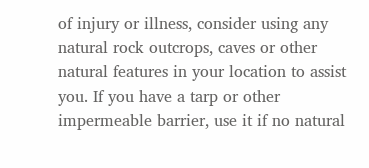of injury or illness, consider using any natural rock outcrops, caves or other natural features in your location to assist you. If you have a tarp or other impermeable barrier, use it if no natural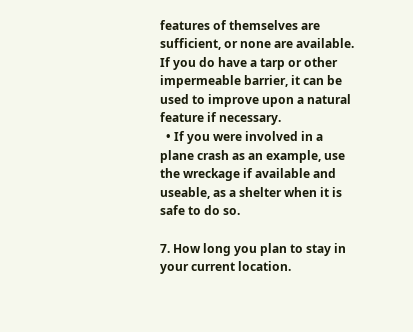features of themselves are sufficient, or none are available. If you do have a tarp or other impermeable barrier, it can be used to improve upon a natural feature if necessary.
  • If you were involved in a plane crash as an example, use the wreckage if available and useable, as a shelter when it is safe to do so.

7. How long you plan to stay in your current location.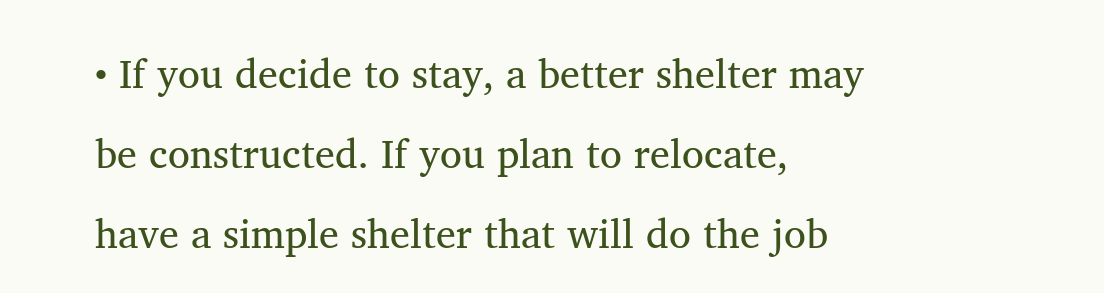• If you decide to stay, a better shelter may be constructed. If you plan to relocate, have a simple shelter that will do the job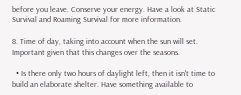before you leave. Conserve your energy. Have a look at Static Survival and Roaming Survival for more information.

8. Time of day, taking into account when the sun will set. Important given that this changes over the seasons.

  • Is there only two hours of daylight left, then it isn't time to build an elaborate shelter. Have something available to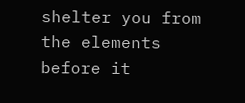shelter you from the elements before it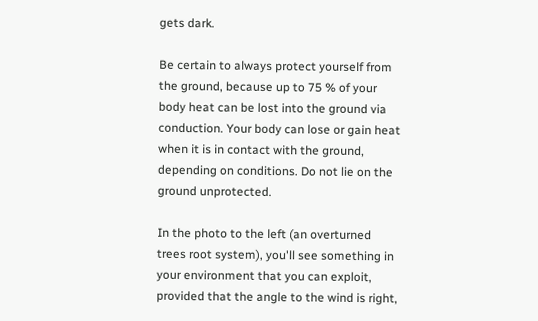gets dark.

Be certain to always protect yourself from the ground, because up to 75 % of your body heat can be lost into the ground via conduction. Your body can lose or gain heat when it is in contact with the ground, depending on conditions. Do not lie on the ground unprotected.

In the photo to the left (an overturned trees root system), you'll see something in your environment that you can exploit, provided that the angle to the wind is right,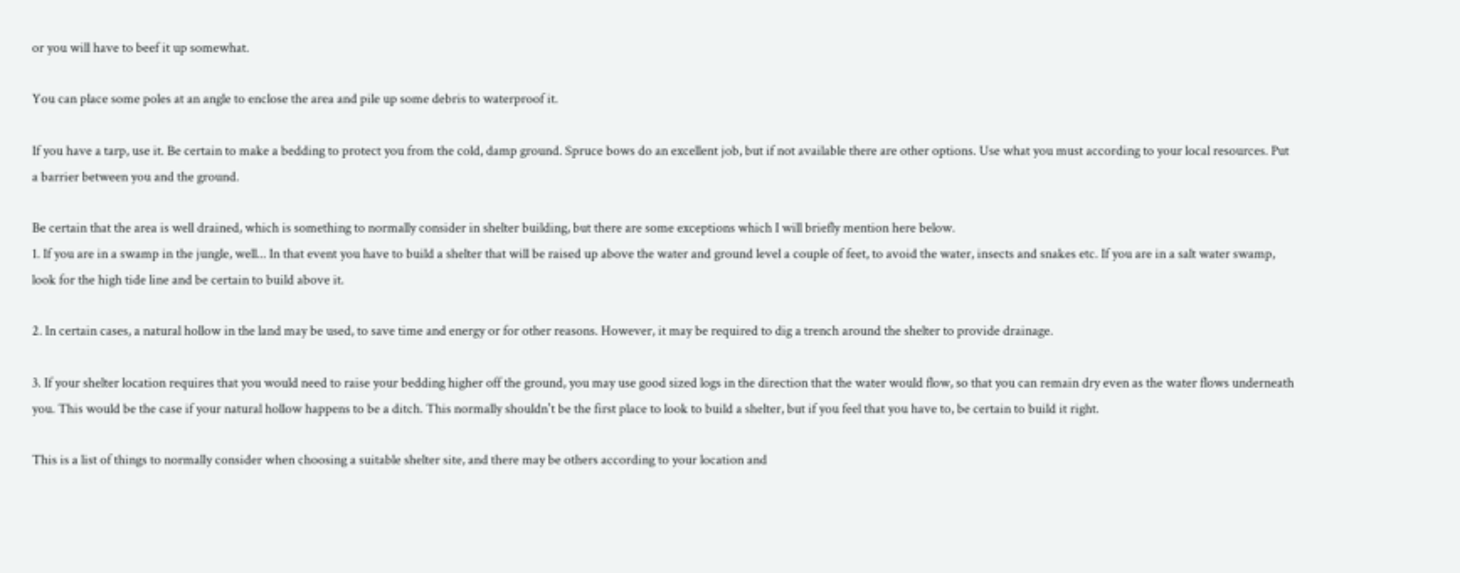or you will have to beef it up somewhat.

You can place some poles at an angle to enclose the area and pile up some debris to waterproof it.

If you have a tarp, use it. Be certain to make a bedding to protect you from the cold, damp ground. Spruce bows do an excellent job, but if not available there are other options. Use what you must according to your local resources. Put a barrier between you and the ground.

Be certain that the area is well drained, which is something to normally consider in shelter building, but there are some exceptions which I will briefly mention here below.
1. If you are in a swamp in the jungle, well... In that event you have to build a shelter that will be raised up above the water and ground level a couple of feet, to avoid the water, insects and snakes etc. If you are in a salt water swamp, look for the high tide line and be certain to build above it.

2. In certain cases, a natural hollow in the land may be used, to save time and energy or for other reasons. However, it may be required to dig a trench around the shelter to provide drainage.

3. If your shelter location requires that you would need to raise your bedding higher off the ground, you may use good sized logs in the direction that the water would flow, so that you can remain dry even as the water flows underneath you. This would be the case if your natural hollow happens to be a ditch. This normally shouldn't be the first place to look to build a shelter, but if you feel that you have to, be certain to build it right.

This is a list of things to normally consider when choosing a suitable shelter site, and there may be others according to your location and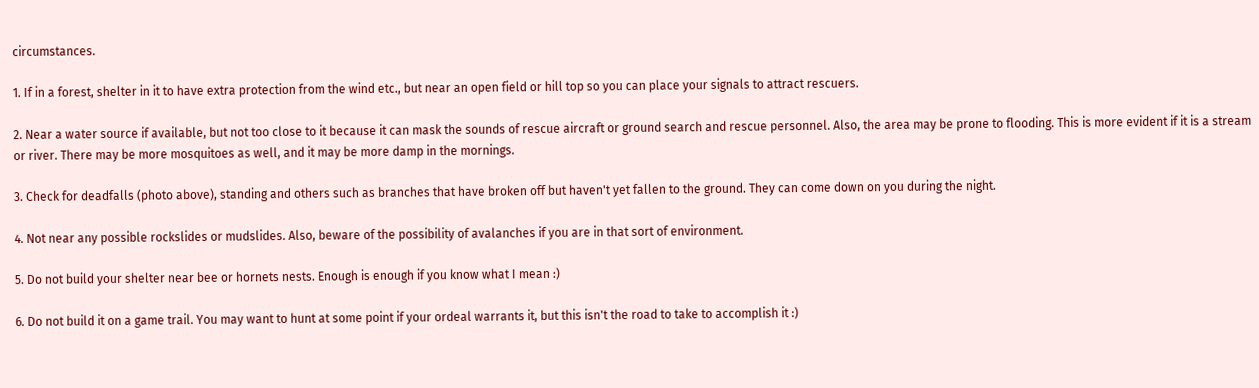circumstances.

1. If in a forest, shelter in it to have extra protection from the wind etc., but near an open field or hill top so you can place your signals to attract rescuers.

2. Near a water source if available, but not too close to it because it can mask the sounds of rescue aircraft or ground search and rescue personnel. Also, the area may be prone to flooding. This is more evident if it is a stream or river. There may be more mosquitoes as well, and it may be more damp in the mornings.

3. Check for deadfalls (photo above), standing and others such as branches that have broken off but haven't yet fallen to the ground. They can come down on you during the night.

4. Not near any possible rockslides or mudslides. Also, beware of the possibility of avalanches if you are in that sort of environment.

5. Do not build your shelter near bee or hornets nests. Enough is enough if you know what I mean :)

6. Do not build it on a game trail. You may want to hunt at some point if your ordeal warrants it, but this isn't the road to take to accomplish it :)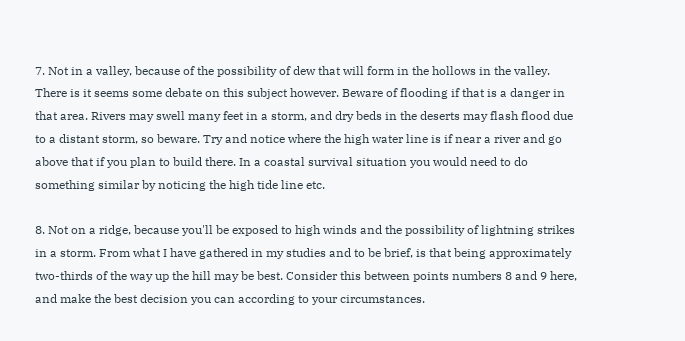7. Not in a valley, because of the possibility of dew that will form in the hollows in the valley. There is it seems some debate on this subject however. Beware of flooding if that is a danger in that area. Rivers may swell many feet in a storm, and dry beds in the deserts may flash flood due to a distant storm, so beware. Try and notice where the high water line is if near a river and go above that if you plan to build there. In a coastal survival situation you would need to do something similar by noticing the high tide line etc.

8. Not on a ridge, because you'll be exposed to high winds and the possibility of lightning strikes in a storm. From what I have gathered in my studies and to be brief, is that being approximately two-thirds of the way up the hill may be best. Consider this between points numbers 8 and 9 here, and make the best decision you can according to your circumstances.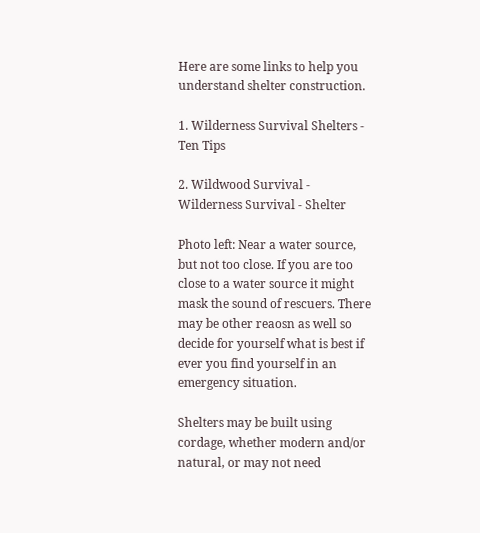Here are some links to help you understand shelter construction.

1. Wilderness Survival Shelters - Ten Tips

2. Wildwood Survival - Wilderness Survival - Shelter

Photo left: Near a water source, but not too close. If you are too close to a water source it might mask the sound of rescuers. There may be other reaosn as well so decide for yourself what is best if ever you find yourself in an emergency situation.

Shelters may be built using cordage, whether modern and/or natural, or may not need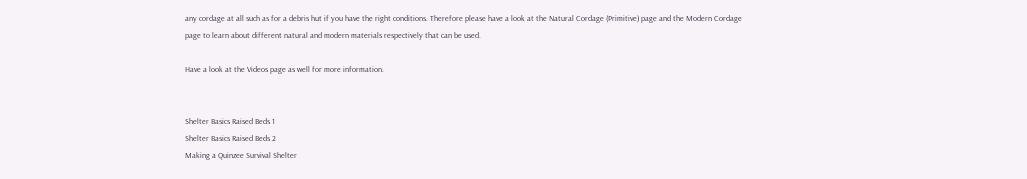any cordage at all such as for a debris hut if you have the right conditions. Therefore please have a look at the Natural Cordage (Primitive) page and the Modern Cordage page to learn about different natural and modern materials respectively that can be used.

Have a look at the Videos page as well for more information.


Shelter Basics Raised Beds 1
Shelter Basics Raised Beds 2
Making a Quinzee Survival Shelter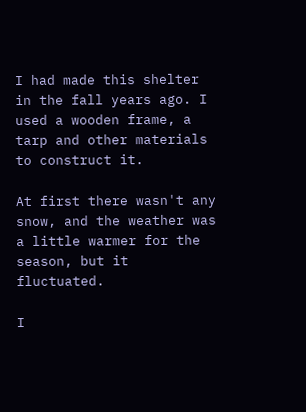I had made this shelter in the fall years ago. I used a wooden frame, a tarp and other materials to construct it.

At first there wasn't any snow, and the weather was a little warmer for the season, but it fluctuated.

I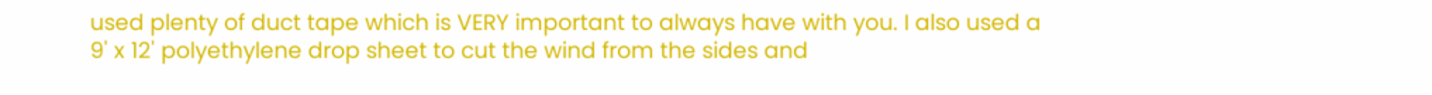used plenty of duct tape which is VERY important to always have with you. I also used a 9' x 12' polyethylene drop sheet to cut the wind from the sides and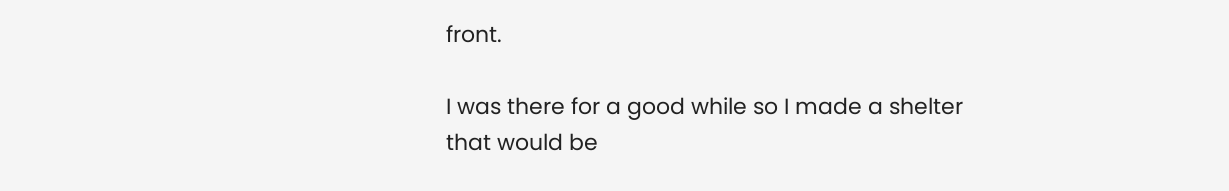front.

I was there for a good while so I made a shelter that would be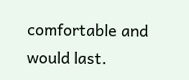comfortable and would last.